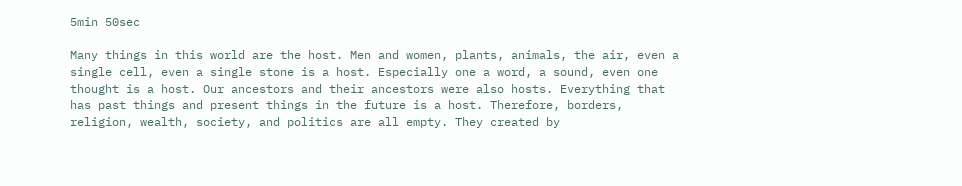5min 50sec

Many things in this world are the host. Men and women, plants, animals, the air, even a single cell, even a single stone is a host. Especially one a word, a sound, even one thought is a host. Our ancestors and their ancestors were also hosts. Everything that has past things and present things in the future is a host. Therefore, borders, religion, wealth, society, and politics are all empty. They created by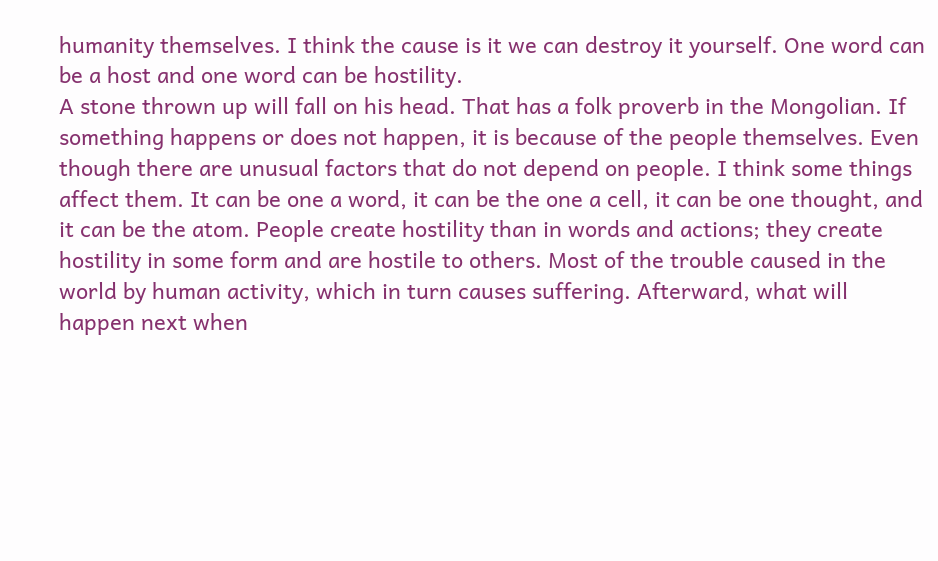humanity themselves. I think the cause is it we can destroy it yourself. One word can be a host and one word can be hostility.
A stone thrown up will fall on his head. That has a folk proverb in the Mongolian. If something happens or does not happen, it is because of the people themselves. Even though there are unusual factors that do not depend on people. I think some things affect them. It can be one a word, it can be the one a cell, it can be one thought, and it can be the atom. People create hostility than in words and actions; they create hostility in some form and are hostile to others. Most of the trouble caused in the world by human activity, which in turn causes suffering. Afterward, what will happen next when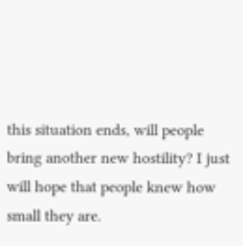this situation ends, will people bring another new hostility? I just will hope that people knew how small they are.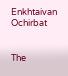Enkhtaivan Ochirbat


The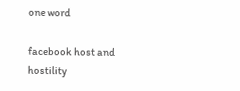one word

facebook host and hostility